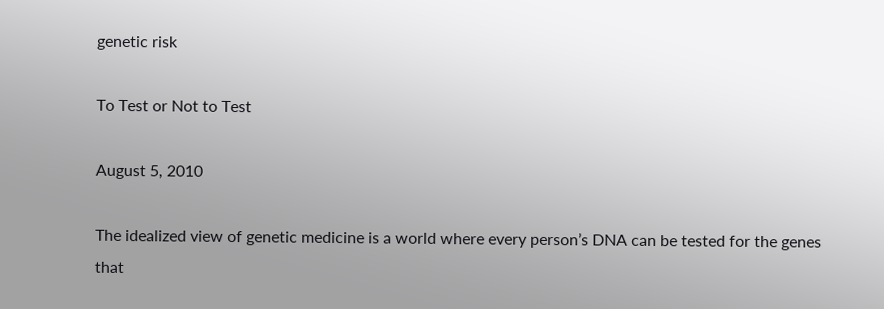genetic risk

To Test or Not to Test

August 5, 2010

The idealized view of genetic medicine is a world where every person’s DNA can be tested for the genes that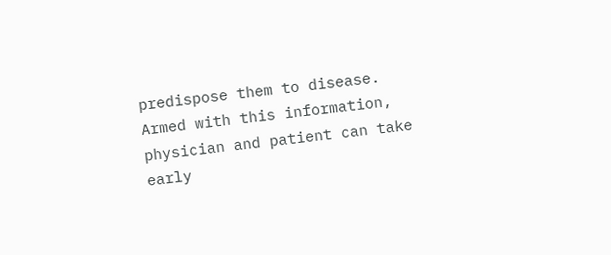predispose them to disease. Armed with this information, physician and patient can take early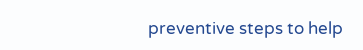preventive steps to help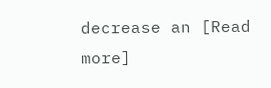decrease an [Read more]